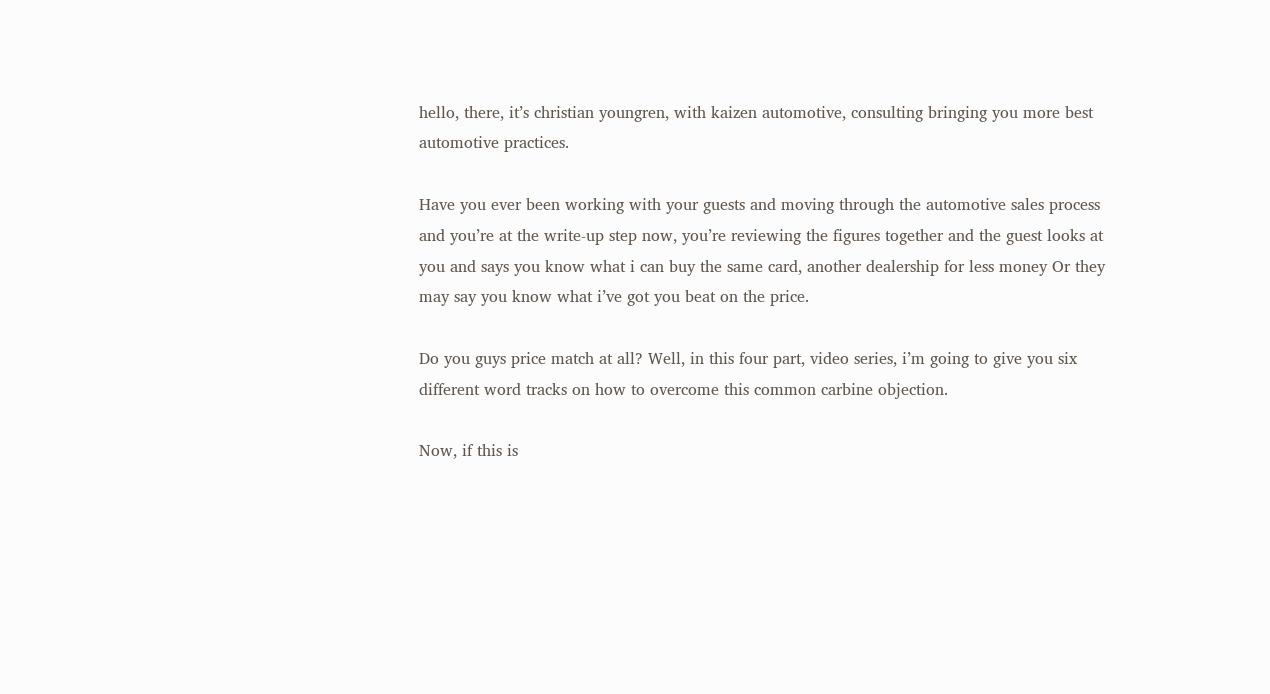hello, there, it’s christian youngren, with kaizen automotive, consulting bringing you more best automotive practices.

Have you ever been working with your guests and moving through the automotive sales process and you’re at the write-up step now, you’re reviewing the figures together and the guest looks at you and says you know what i can buy the same card, another dealership for less money Or they may say you know what i’ve got you beat on the price.

Do you guys price match at all? Well, in this four part, video series, i’m going to give you six different word tracks on how to overcome this common carbine objection.

Now, if this is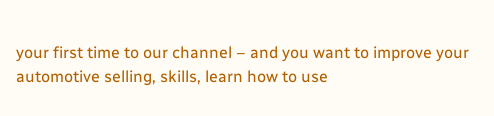your first time to our channel – and you want to improve your automotive selling, skills, learn how to use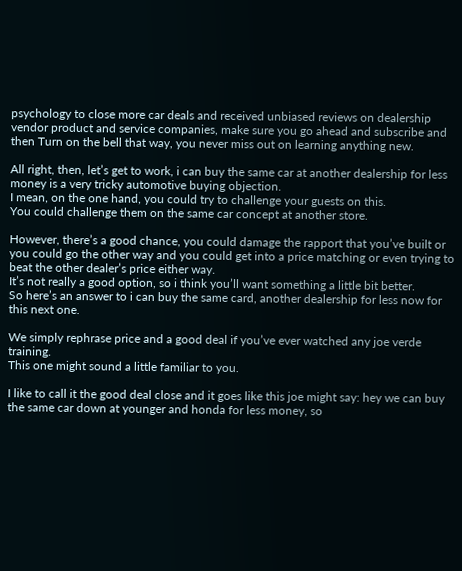psychology to close more car deals and received unbiased reviews on dealership vendor product and service companies, make sure you go ahead and subscribe and then Turn on the bell that way, you never miss out on learning anything new.

All right, then, let’s get to work, i can buy the same car at another dealership for less money is a very tricky automotive buying objection.
I mean, on the one hand, you could try to challenge your guests on this.
You could challenge them on the same car concept at another store.

However, there’s a good chance, you could damage the rapport that you’ve built or you could go the other way and you could get into a price matching or even trying to beat the other dealer’s price either way.
It’s not really a good option, so i think you’ll want something a little bit better.
So here’s an answer to i can buy the same card, another dealership for less now for this next one.

We simply rephrase price and a good deal if you’ve ever watched any joe verde training.
This one might sound a little familiar to you.

I like to call it the good deal close and it goes like this joe might say: hey we can buy the same car down at younger and honda for less money, so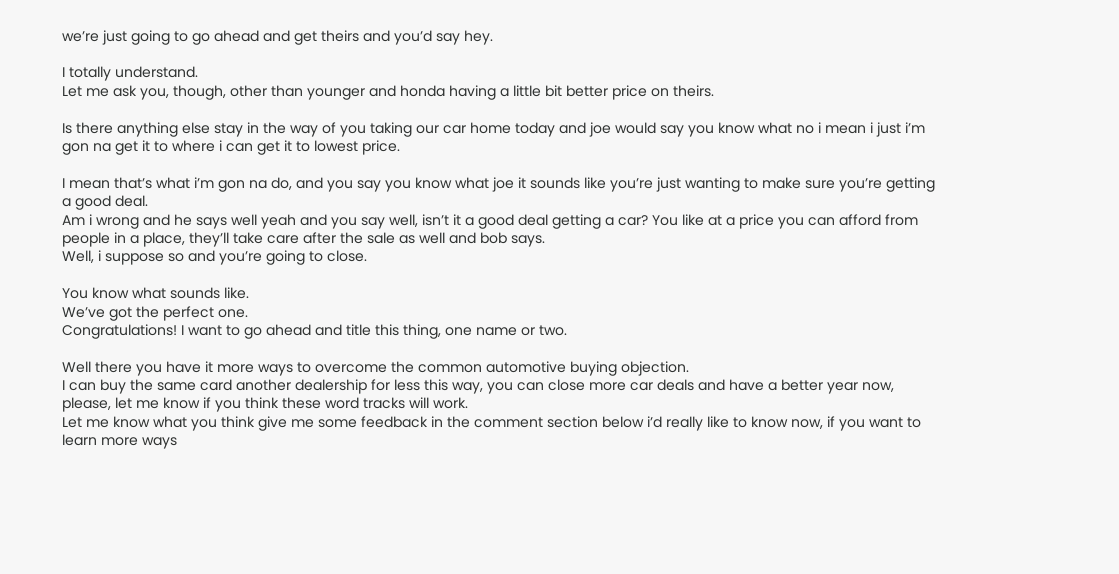we’re just going to go ahead and get theirs and you’d say hey.

I totally understand.
Let me ask you, though, other than younger and honda having a little bit better price on theirs.

Is there anything else stay in the way of you taking our car home today and joe would say you know what no i mean i just i’m gon na get it to where i can get it to lowest price.

I mean that’s what i’m gon na do, and you say you know what joe it sounds like you’re just wanting to make sure you’re getting a good deal.
Am i wrong and he says well yeah and you say well, isn’t it a good deal getting a car? You like at a price you can afford from people in a place, they’ll take care after the sale as well and bob says.
Well, i suppose so and you’re going to close.

You know what sounds like.
We’ve got the perfect one.
Congratulations! I want to go ahead and title this thing, one name or two.

Well there you have it more ways to overcome the common automotive buying objection.
I can buy the same card another dealership for less this way, you can close more car deals and have a better year now, please, let me know if you think these word tracks will work.
Let me know what you think give me some feedback in the comment section below i’d really like to know now, if you want to learn more ways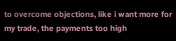to overcome objections, like i want more for my trade, the payments too high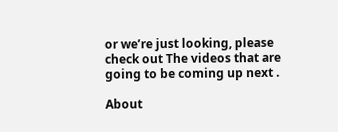or we’re just looking, please check out The videos that are going to be coming up next .

About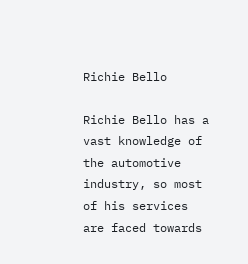Richie Bello

Richie Bello has a vast knowledge of the automotive industry, so most of his services are faced towards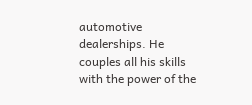automotive dealerships. He couples all his skills with the power of the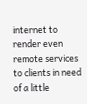internet to render even remote services to clients in need of a little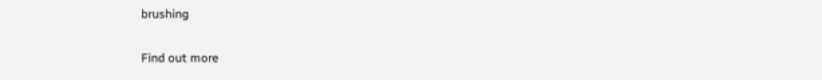brushing

Find out more